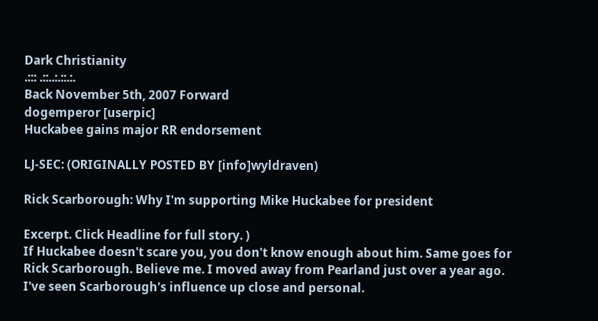Dark Christianity
.::: .::..:.::.:.
Back November 5th, 2007 Forward
dogemperor [userpic]
Huckabee gains major RR endorsement

LJ-SEC: (ORIGINALLY POSTED BY [info]wyldraven)

Rick Scarborough: Why I'm supporting Mike Huckabee for president

Excerpt. Click Headline for full story. )
If Huckabee doesn't scare you, you don't know enough about him. Same goes for Rick Scarborough. Believe me. I moved away from Pearland just over a year ago. I've seen Scarborough's influence up close and personal.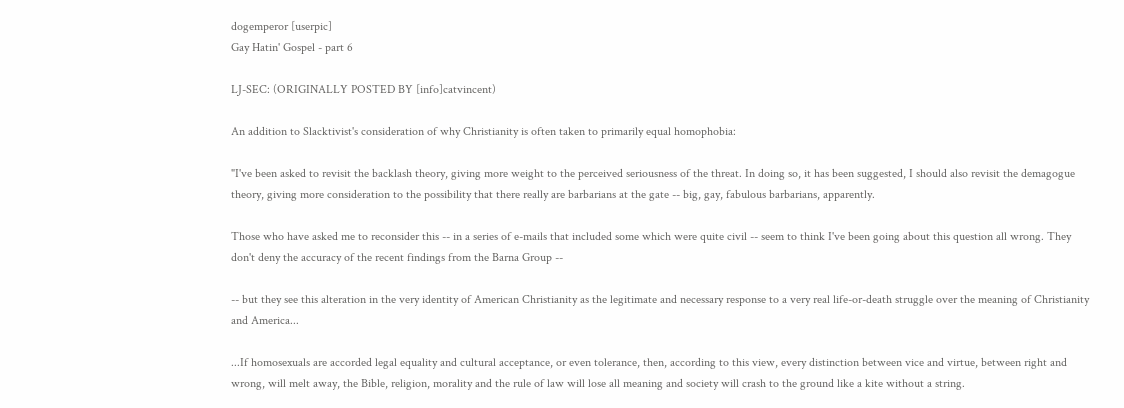dogemperor [userpic]
Gay Hatin' Gospel - part 6

LJ-SEC: (ORIGINALLY POSTED BY [info]catvincent)

An addition to Slacktivist's consideration of why Christianity is often taken to primarily equal homophobia:

"I've been asked to revisit the backlash theory, giving more weight to the perceived seriousness of the threat. In doing so, it has been suggested, I should also revisit the demagogue theory, giving more consideration to the possibility that there really are barbarians at the gate -- big, gay, fabulous barbarians, apparently.

Those who have asked me to reconsider this -- in a series of e-mails that included some which were quite civil -- seem to think I've been going about this question all wrong. They don't deny the accuracy of the recent findings from the Barna Group --

-- but they see this alteration in the very identity of American Christianity as the legitimate and necessary response to a very real life-or-death struggle over the meaning of Christianity and America...

...If homosexuals are accorded legal equality and cultural acceptance, or even tolerance, then, according to this view, every distinction between vice and virtue, between right and wrong, will melt away, the Bible, religion, morality and the rule of law will lose all meaning and society will crash to the ground like a kite without a string.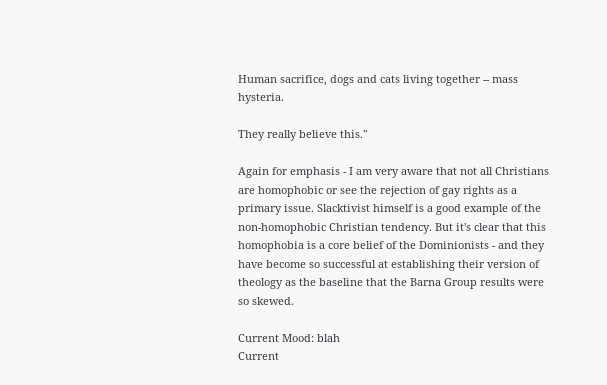Human sacrifice, dogs and cats living together -- mass hysteria.

They really believe this."

Again for emphasis - I am very aware that not all Christians are homophobic or see the rejection of gay rights as a primary issue. Slacktivist himself is a good example of the non-homophobic Christian tendency. But it's clear that this homophobia is a core belief of the Dominionists - and they have become so successful at establishing their version of theology as the baseline that the Barna Group results were so skewed.

Current Mood: blah
Current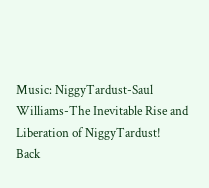Music: NiggyTardust-Saul Williams-The Inevitable Rise and Liberation of NiggyTardust!
Back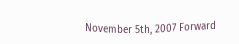November 5th, 2007 Forward